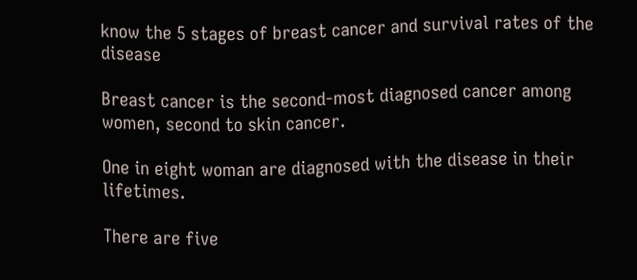know the 5 stages of breast cancer and survival rates of the disease

Breast cancer is the second-most diagnosed cancer among women, second to skin cancer.

One in eight woman are diagnosed with the disease in their lifetimes.

There are five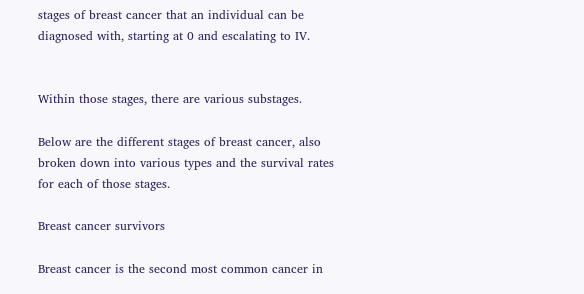stages of breast cancer that an individual can be diagnosed with, starting at 0 and escalating to IV.


Within those stages, there are various substages.

Below are the different stages of breast cancer, also broken down into various types and the survival rates for each of those stages.

Breast cancer survivors

Breast cancer is the second most common cancer in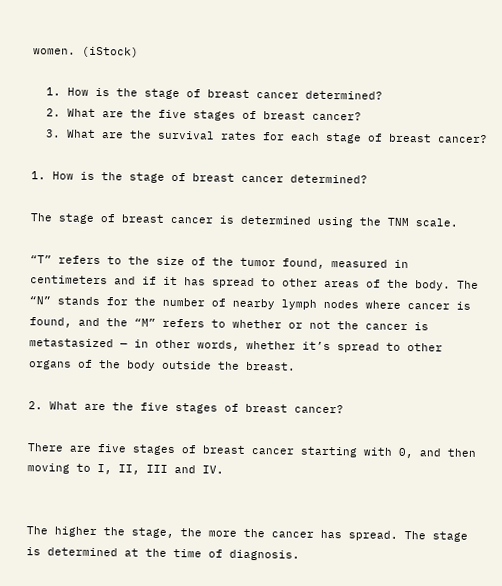women. (iStock)

  1. How is the stage of breast cancer determined?
  2. What are the five stages of breast cancer?
  3. What are the survival rates for each stage of breast cancer?

1. How is the stage of breast cancer determined?

The stage of breast cancer is determined using the TNM scale.

“T” refers to the size of the tumor found, measured in centimeters and if it has spread to other areas of the body. The “N” stands for the number of nearby lymph nodes where cancer is found, and the “M” refers to whether or not the cancer is metastasized — in other words, whether it’s spread to other organs of the body outside the breast.

2. What are the five stages of breast cancer?

There are five stages of breast cancer starting with 0, and then moving to I, II, III and IV.


The higher the stage, the more the cancer has spread. The stage is determined at the time of diagnosis.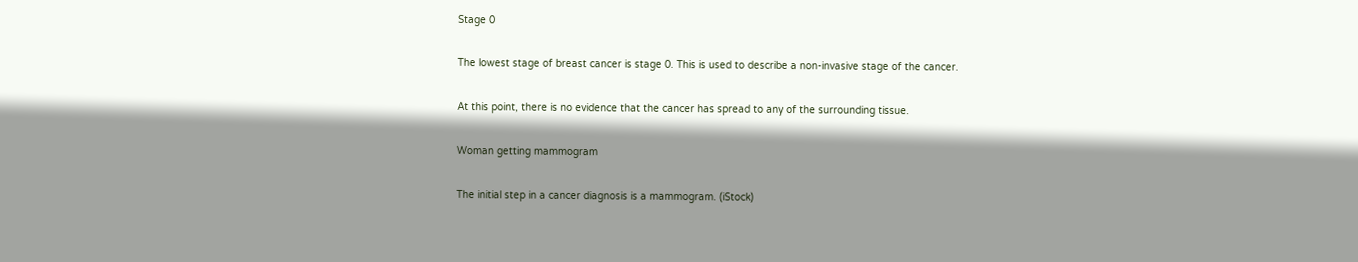Stage 0

The lowest stage of breast cancer is stage 0. This is used to describe a non-invasive stage of the cancer.

At this point, there is no evidence that the cancer has spread to any of the surrounding tissue.

Woman getting mammogram

The initial step in a cancer diagnosis is a mammogram. (iStock)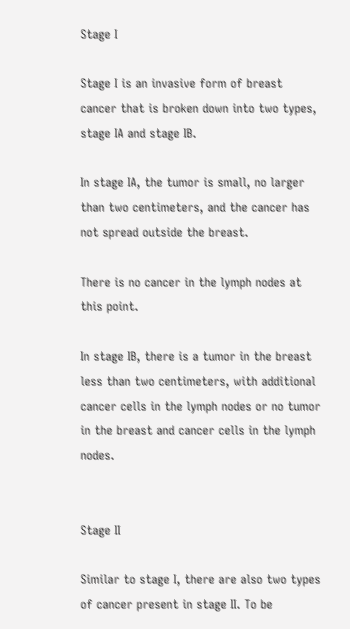Stage I

Stage I is an invasive form of breast cancer that is broken down into two types, stage IA and stage IB.

In stage IA, the tumor is small, no larger than two centimeters, and the cancer has not spread outside the breast.

There is no cancer in the lymph nodes at this point.

In stage IB, there is a tumor in the breast less than two centimeters, with additional cancer cells in the lymph nodes or no tumor in the breast and cancer cells in the lymph nodes.


Stage II

Similar to stage I, there are also two types of cancer present in stage II. To be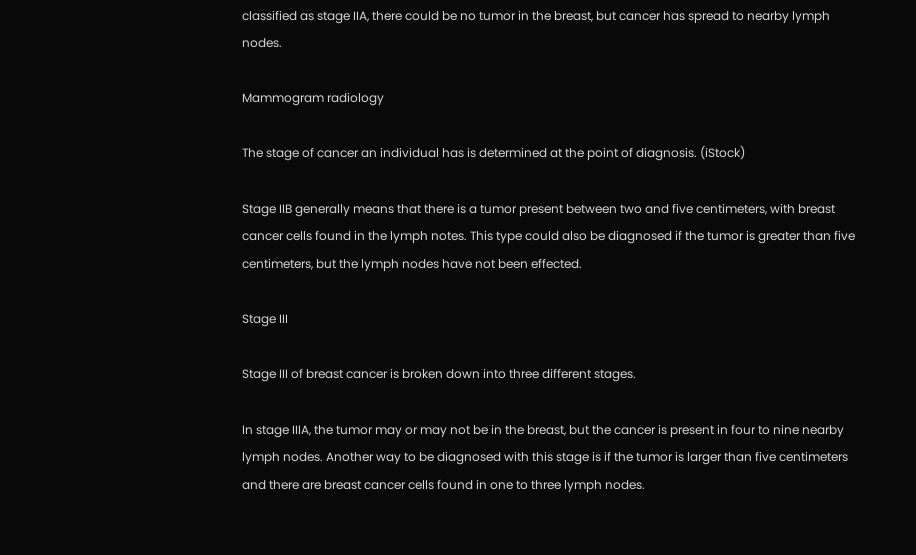classified as stage IIA, there could be no tumor in the breast, but cancer has spread to nearby lymph nodes.

Mammogram radiology

The stage of cancer an individual has is determined at the point of diagnosis. (iStock)

Stage IIB generally means that there is a tumor present between two and five centimeters, with breast cancer cells found in the lymph notes. This type could also be diagnosed if the tumor is greater than five centimeters, but the lymph nodes have not been effected.

Stage III

Stage III of breast cancer is broken down into three different stages.

In stage IIIA, the tumor may or may not be in the breast, but the cancer is present in four to nine nearby lymph nodes. Another way to be diagnosed with this stage is if the tumor is larger than five centimeters and there are breast cancer cells found in one to three lymph nodes.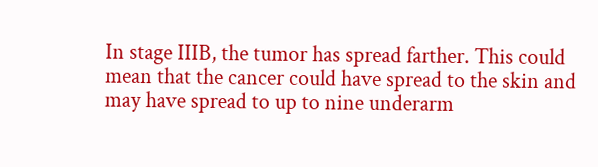In stage IIIB, the tumor has spread farther. This could mean that the cancer could have spread to the skin and may have spread to up to nine underarm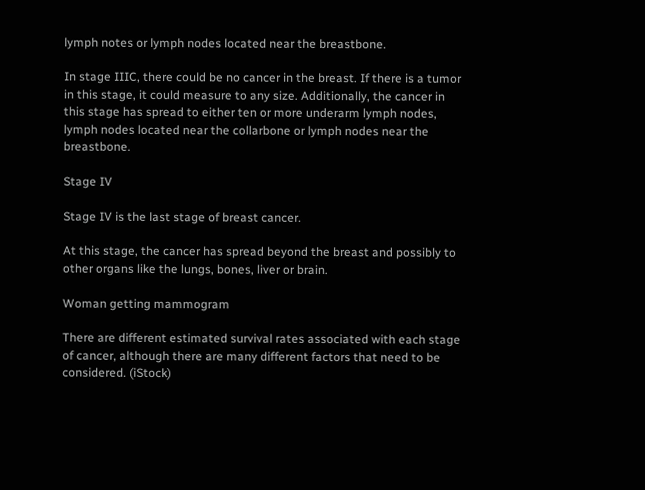lymph notes or lymph nodes located near the breastbone.

In stage IIIC, there could be no cancer in the breast. If there is a tumor in this stage, it could measure to any size. Additionally, the cancer in this stage has spread to either ten or more underarm lymph nodes, lymph nodes located near the collarbone or lymph nodes near the breastbone.

Stage IV

Stage IV is the last stage of breast cancer.

At this stage, the cancer has spread beyond the breast and possibly to other organs like the lungs, bones, liver or brain.

Woman getting mammogram

There are different estimated survival rates associated with each stage of cancer, although there are many different factors that need to be considered. (iStock)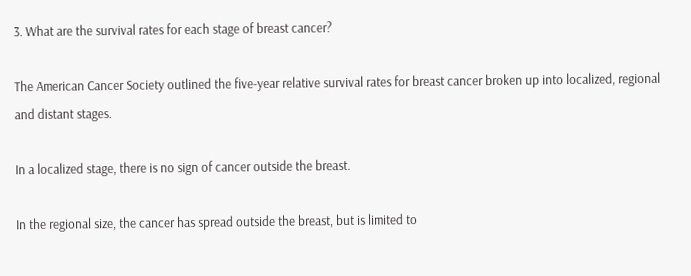3. What are the survival rates for each stage of breast cancer?

The American Cancer Society outlined the five-year relative survival rates for breast cancer broken up into localized, regional and distant stages.

In a localized stage, there is no sign of cancer outside the breast.

In the regional size, the cancer has spread outside the breast, but is limited to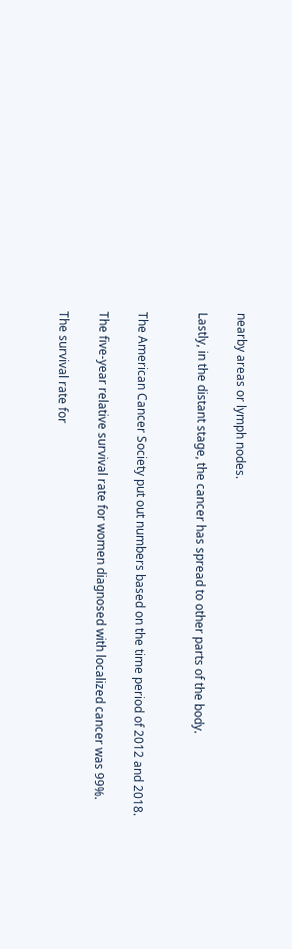nearby areas or lymph nodes.

Lastly, in the distant stage, the cancer has spread to other parts of the body.


The American Cancer Society put out numbers based on the time period of 2012 and 2018.

The five-year relative survival rate for women diagnosed with localized cancer was 99%.

The survival rate for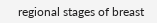regional stages of breast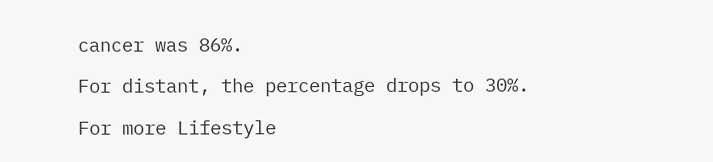cancer was 86%.

For distant, the percentage drops to 30%.

For more Lifestyle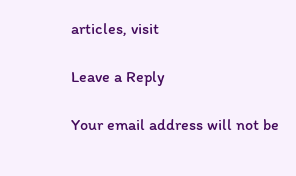articles, visit

Leave a Reply

Your email address will not be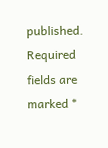published. Required fields are marked *